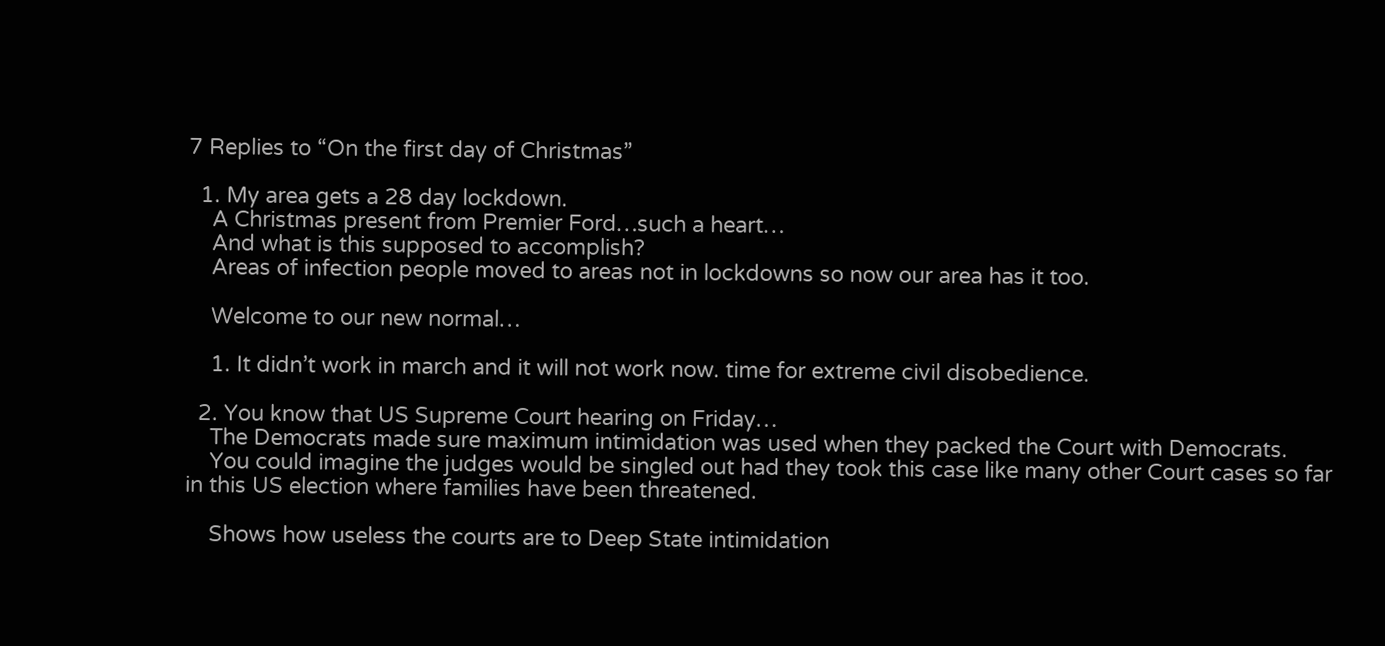7 Replies to “On the first day of Christmas”

  1. My area gets a 28 day lockdown.
    A Christmas present from Premier Ford…such a heart…
    And what is this supposed to accomplish?
    Areas of infection people moved to areas not in lockdowns so now our area has it too.

    Welcome to our new normal…

    1. It didn’t work in march and it will not work now. time for extreme civil disobedience.

  2. You know that US Supreme Court hearing on Friday…
    The Democrats made sure maximum intimidation was used when they packed the Court with Democrats.
    You could imagine the judges would be singled out had they took this case like many other Court cases so far in this US election where families have been threatened.

    Shows how useless the courts are to Deep State intimidation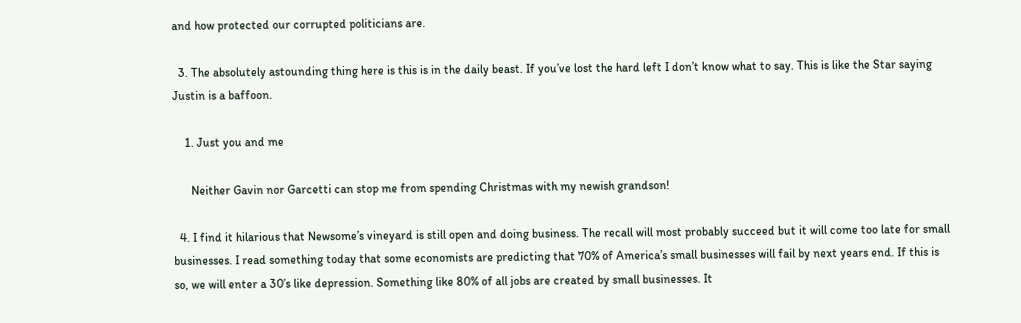and how protected our corrupted politicians are.

  3. The absolutely astounding thing here is this is in the daily beast. If you’ve lost the hard left I don’t know what to say. This is like the Star saying Justin is a baffoon.

    1. Just you and me

      Neither Gavin nor Garcetti can stop me from spending Christmas with my newish grandson!

  4. I find it hilarious that Newsome’s vineyard is still open and doing business. The recall will most probably succeed but it will come too late for small businesses. I read something today that some economists are predicting that 70% of America’s small businesses will fail by next years end. If this is so, we will enter a 30’s like depression. Something like 80% of all jobs are created by small businesses. It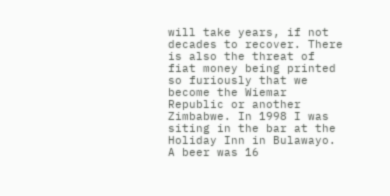will take years, if not decades to recover. There is also the threat of fiat money being printed so furiously that we become the Wiemar Republic or another Zimbabwe. In 1998 I was siting in the bar at the Holiday Inn in Bulawayo. A beer was 16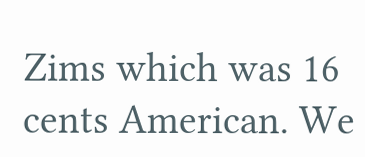Zims which was 16 cents American. We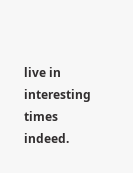live in interesting times indeed.